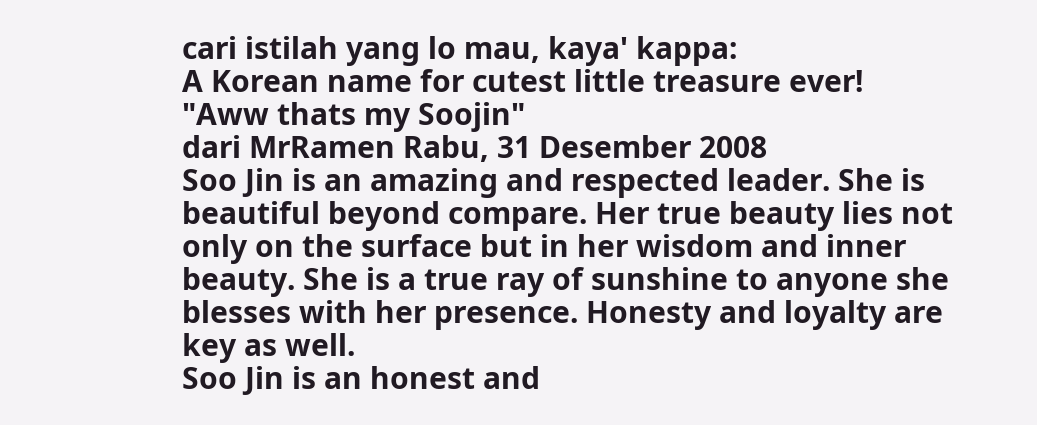cari istilah yang lo mau, kaya' kappa:
A Korean name for cutest little treasure ever!
"Aww thats my Soojin"
dari MrRamen Rabu, 31 Desember 2008
Soo Jin is an amazing and respected leader. She is beautiful beyond compare. Her true beauty lies not only on the surface but in her wisdom and inner beauty. She is a true ray of sunshine to anyone she blesses with her presence. Honesty and loyalty are key as well.
Soo Jin is an honest and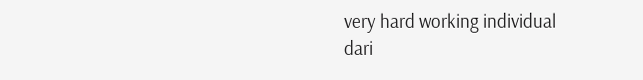very hard working individual
dari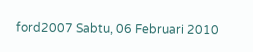ford2007 Sabtu, 06 Februari 2010